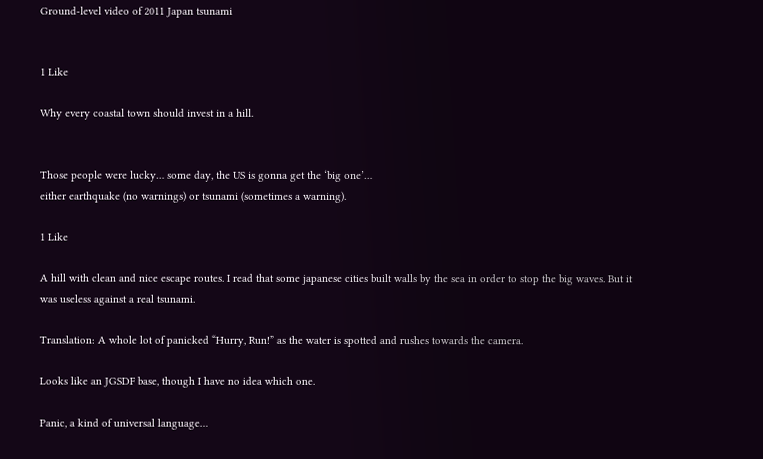Ground-level video of 2011 Japan tsunami


1 Like

Why every coastal town should invest in a hill.


Those people were lucky… some day, the US is gonna get the ‘big one’…
either earthquake (no warnings) or tsunami (sometimes a warning).

1 Like

A hill with clean and nice escape routes. I read that some japanese cities built walls by the sea in order to stop the big waves. But it was useless against a real tsunami.

Translation: A whole lot of panicked “Hurry, Run!” as the water is spotted and rushes towards the camera.

Looks like an JGSDF base, though I have no idea which one.

Panic, a kind of universal language…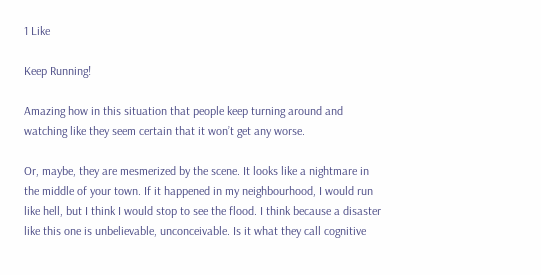1 Like

Keep Running!

Amazing how in this situation that people keep turning around and watching like they seem certain that it won’t get any worse.

Or, maybe, they are mesmerized by the scene. It looks like a nightmare in the middle of your town. If it happened in my neighbourhood, I would run like hell, but I think I would stop to see the flood. I think because a disaster like this one is unbelievable, unconceivable. Is it what they call cognitive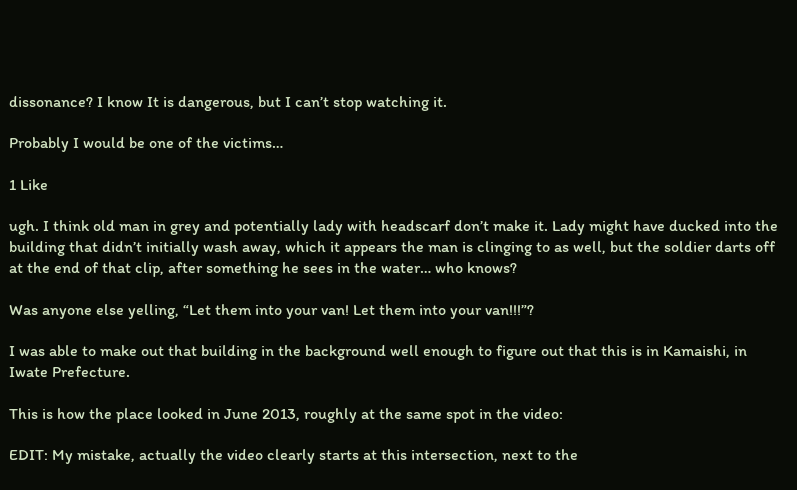dissonance? I know It is dangerous, but I can’t stop watching it.

Probably I would be one of the victims…

1 Like

ugh. I think old man in grey and potentially lady with headscarf don’t make it. Lady might have ducked into the building that didn’t initially wash away, which it appears the man is clinging to as well, but the soldier darts off at the end of that clip, after something he sees in the water… who knows?

Was anyone else yelling, “Let them into your van! Let them into your van!!!”?

I was able to make out that building in the background well enough to figure out that this is in Kamaishi, in Iwate Prefecture.

This is how the place looked in June 2013, roughly at the same spot in the video:

EDIT: My mistake, actually the video clearly starts at this intersection, next to the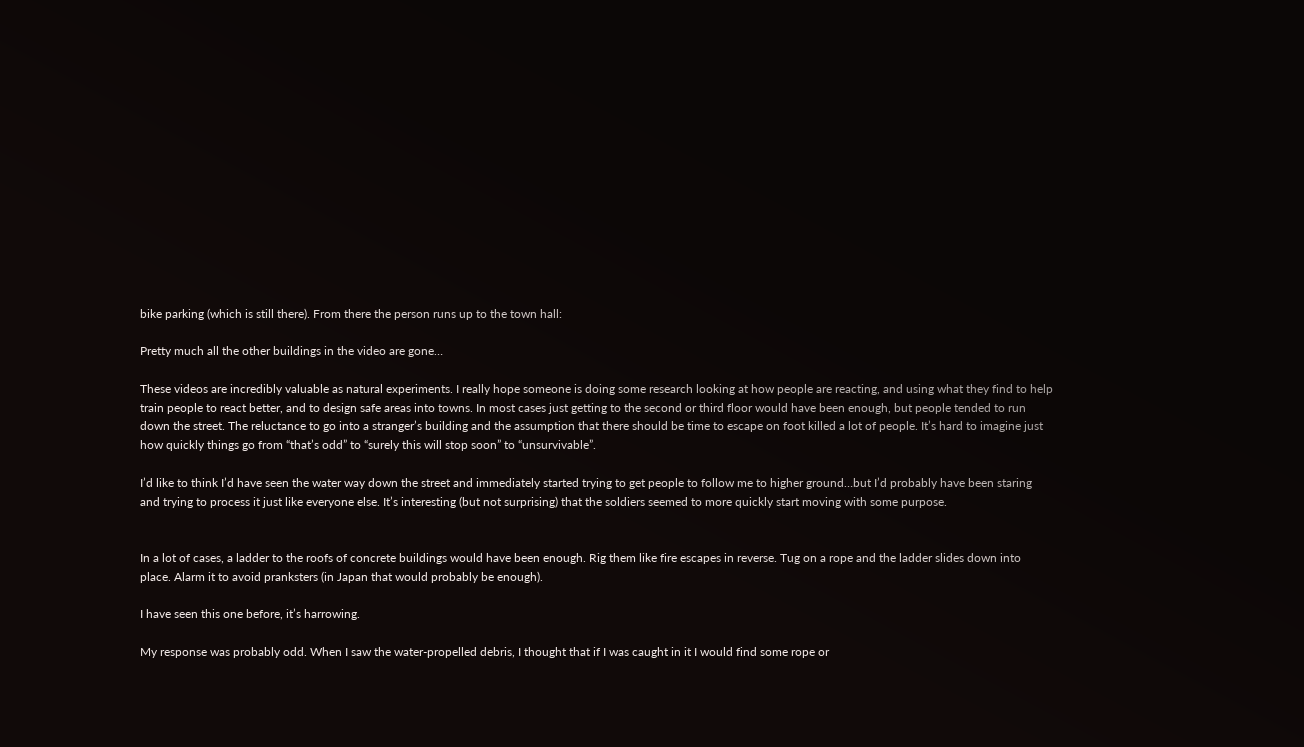bike parking (which is still there). From there the person runs up to the town hall:

Pretty much all the other buildings in the video are gone…

These videos are incredibly valuable as natural experiments. I really hope someone is doing some research looking at how people are reacting, and using what they find to help train people to react better, and to design safe areas into towns. In most cases just getting to the second or third floor would have been enough, but people tended to run down the street. The reluctance to go into a stranger’s building and the assumption that there should be time to escape on foot killed a lot of people. It’s hard to imagine just how quickly things go from “that’s odd” to “surely this will stop soon” to “unsurvivable”.

I’d like to think I’d have seen the water way down the street and immediately started trying to get people to follow me to higher ground…but I’d probably have been staring and trying to process it just like everyone else. It’s interesting (but not surprising) that the soldiers seemed to more quickly start moving with some purpose.


In a lot of cases, a ladder to the roofs of concrete buildings would have been enough. Rig them like fire escapes in reverse. Tug on a rope and the ladder slides down into place. Alarm it to avoid pranksters (in Japan that would probably be enough).

I have seen this one before, it’s harrowing.

My response was probably odd. When I saw the water-propelled debris, I thought that if I was caught in it I would find some rope or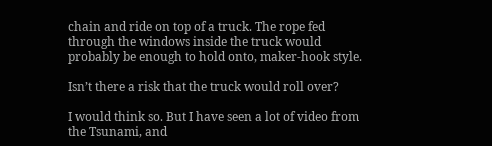chain and ride on top of a truck. The rope fed through the windows inside the truck would probably be enough to hold onto, maker-hook style.

Isn’t there a risk that the truck would roll over?

I would think so. But I have seen a lot of video from the Tsunami, and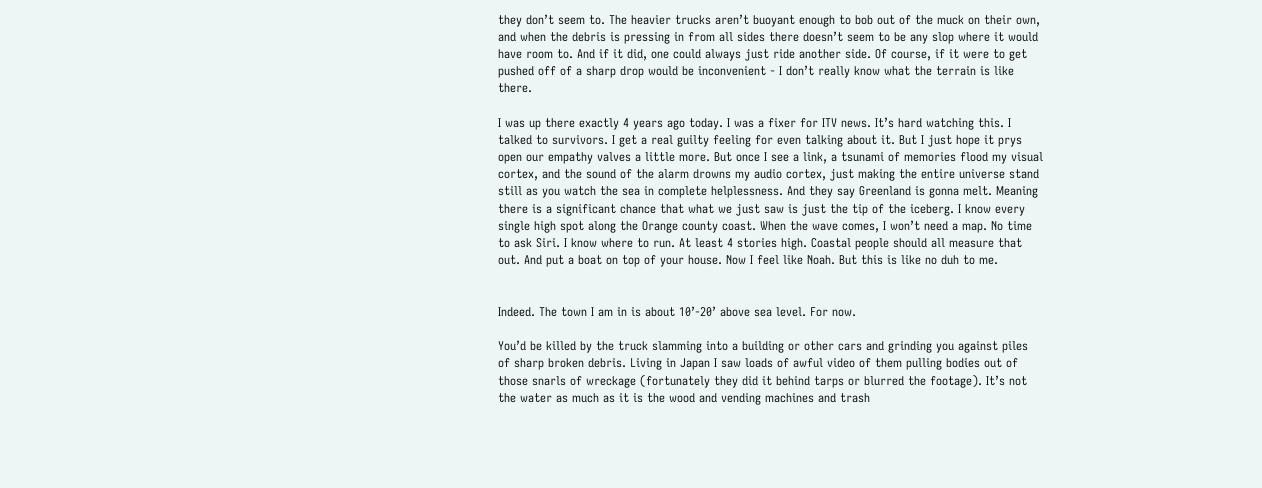they don’t seem to. The heavier trucks aren’t buoyant enough to bob out of the muck on their own, and when the debris is pressing in from all sides there doesn’t seem to be any slop where it would have room to. And if it did, one could always just ride another side. Of course, if it were to get pushed off of a sharp drop would be inconvenient - I don’t really know what the terrain is like there.

I was up there exactly 4 years ago today. I was a fixer for ITV news. It’s hard watching this. I talked to survivors. I get a real guilty feeling for even talking about it. But I just hope it prys open our empathy valves a little more. But once I see a link, a tsunami of memories flood my visual cortex, and the sound of the alarm drowns my audio cortex, just making the entire universe stand still as you watch the sea in complete helplessness. And they say Greenland is gonna melt. Meaning there is a significant chance that what we just saw is just the tip of the iceberg. I know every single high spot along the Orange county coast. When the wave comes, I won’t need a map. No time to ask Siri. I know where to run. At least 4 stories high. Coastal people should all measure that out. And put a boat on top of your house. Now I feel like Noah. But this is like no duh to me.


Indeed. The town I am in is about 10’-20’ above sea level. For now.

You’d be killed by the truck slamming into a building or other cars and grinding you against piles of sharp broken debris. Living in Japan I saw loads of awful video of them pulling bodies out of those snarls of wreckage (fortunately they did it behind tarps or blurred the footage). It’s not the water as much as it is the wood and vending machines and trash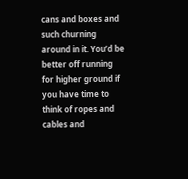cans and boxes and such churning around in it. You’d be better off running for higher ground if you have time to think of ropes and cables and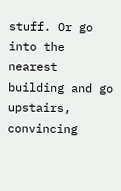stuff. Or go into the nearest building and go upstairs, convincing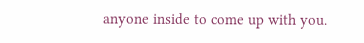anyone inside to come up with you.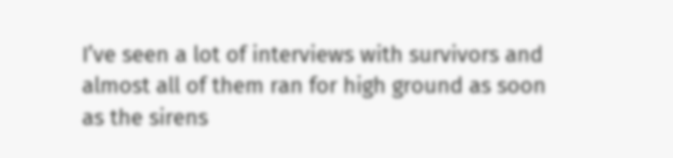I’ve seen a lot of interviews with survivors and almost all of them ran for high ground as soon as the sirens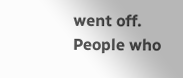went off. People who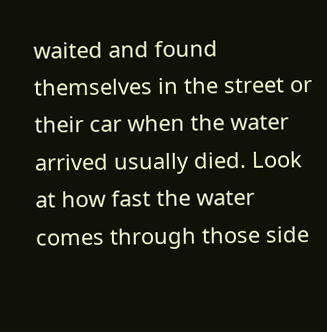waited and found themselves in the street or their car when the water arrived usually died. Look at how fast the water comes through those side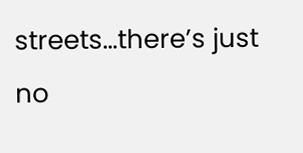streets…there’s just no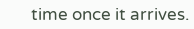time once it arrives.